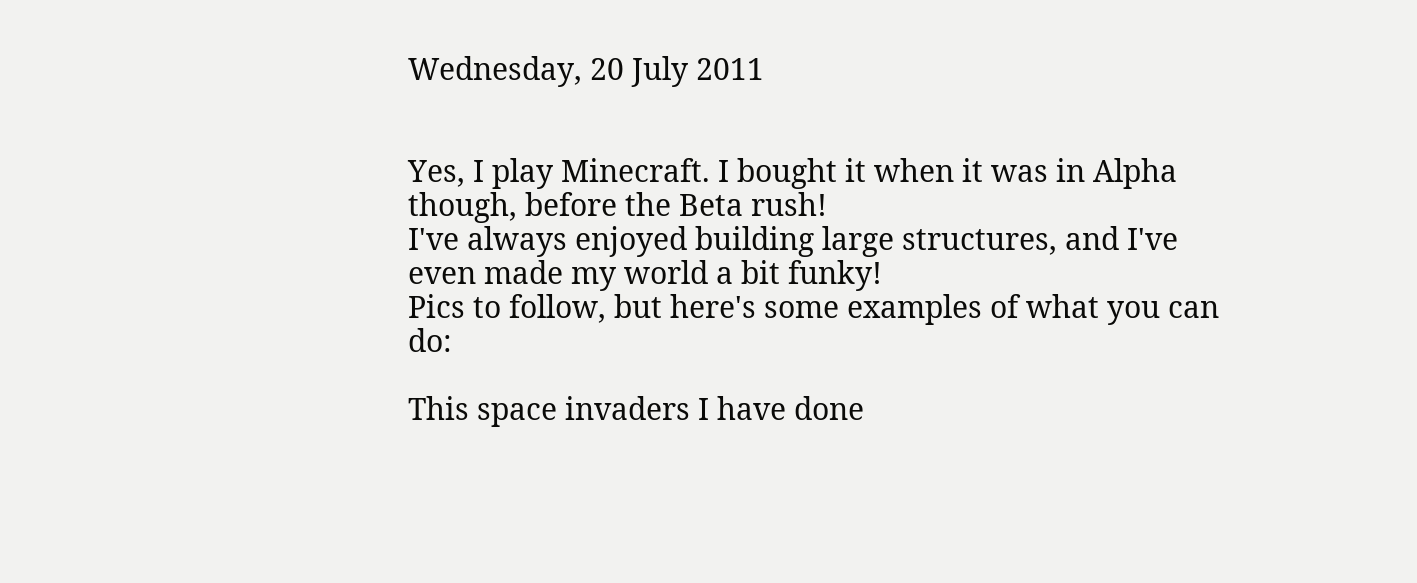Wednesday, 20 July 2011


Yes, I play Minecraft. I bought it when it was in Alpha though, before the Beta rush!
I've always enjoyed building large structures, and I've even made my world a bit funky!
Pics to follow, but here's some examples of what you can do:

This space invaders I have done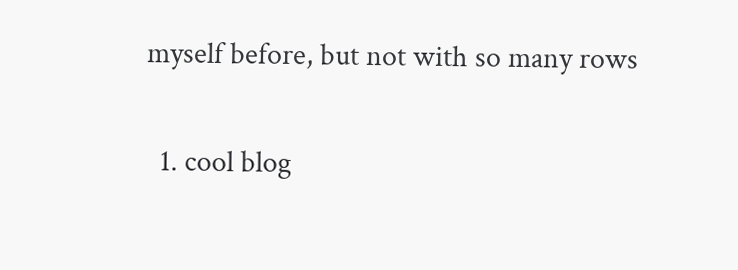myself before, but not with so many rows


  1. cool blog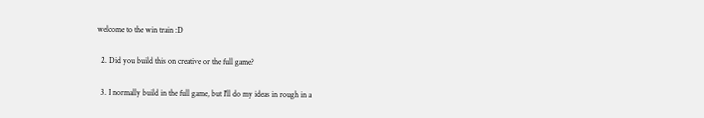welcome to the win train :D

  2. Did you build this on creative or the full game?

  3. I normally build in the full game, but I'll do my ideas in rough in a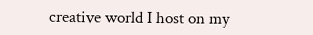creative world I host on my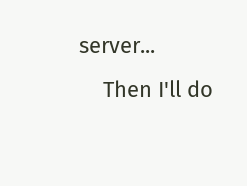server...
    Then I'll do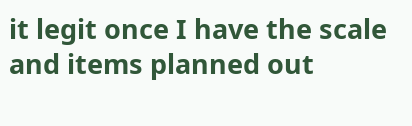it legit once I have the scale and items planned out